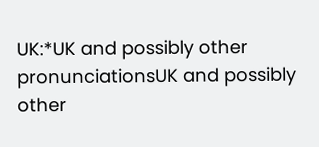UK:*UK and possibly other pronunciationsUK and possibly other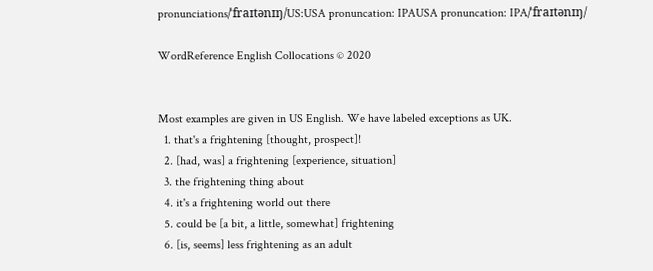pronunciations/ˈfraɪtənɪŋ/US:USA pronuncation: IPAUSA pronuncation: IPA/ˈfraɪtənɪŋ/

WordReference English Collocations © 2020


Most examples are given in US English. We have labeled exceptions as UK.
  1. that's a frightening [thought, prospect]!
  2. [had, was] a frightening [experience, situation]
  3. the frightening thing about
  4. it's a frightening world out there
  5. could be [a bit, a little, somewhat] frightening
  6. [is, seems] less frightening as an adult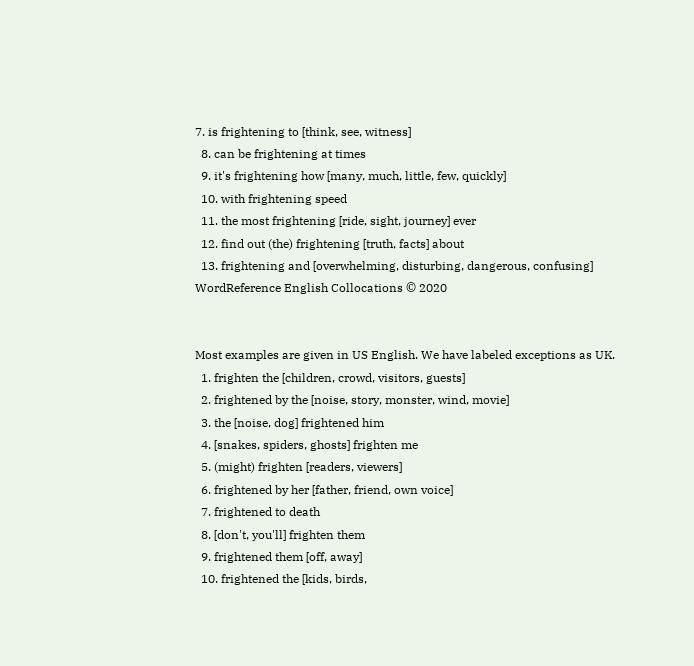7. is frightening to [think, see, witness]
  8. can be frightening at times
  9. it's frightening how [many, much, little, few, quickly]
  10. with frightening speed
  11. the most frightening [ride, sight, journey] ever
  12. find out (the) frightening [truth, facts] about
  13. frightening and [overwhelming, disturbing, dangerous, confusing]
WordReference English Collocations © 2020


Most examples are given in US English. We have labeled exceptions as UK.
  1. frighten the [children, crowd, visitors, guests]
  2. frightened by the [noise, story, monster, wind, movie]
  3. the [noise, dog] frightened him
  4. [snakes, spiders, ghosts] frighten me
  5. (might) frighten [readers, viewers]
  6. frightened by her [father, friend, own voice]
  7. frightened to death
  8. [don't, you'll] frighten them
  9. frightened them [off, away]
  10. frightened the [kids, birds,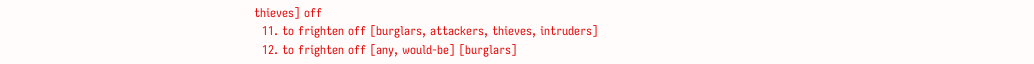thieves] off
  11. to frighten off [burglars, attackers, thieves, intruders]
  12. to frighten off [any, would-be] [burglars]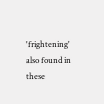'frightening' also found in these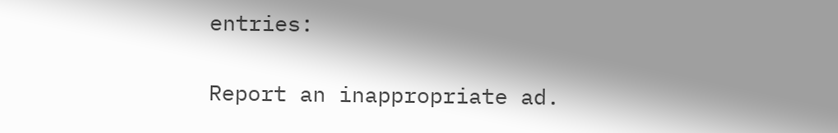entries:

Report an inappropriate ad.